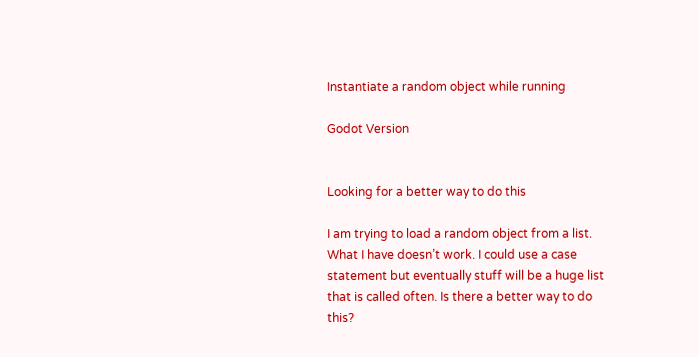Instantiate a random object while running

Godot Version


Looking for a better way to do this

I am trying to load a random object from a list. What I have doesn’t work. I could use a case statement but eventually stuff will be a huge list that is called often. Is there a better way to do this?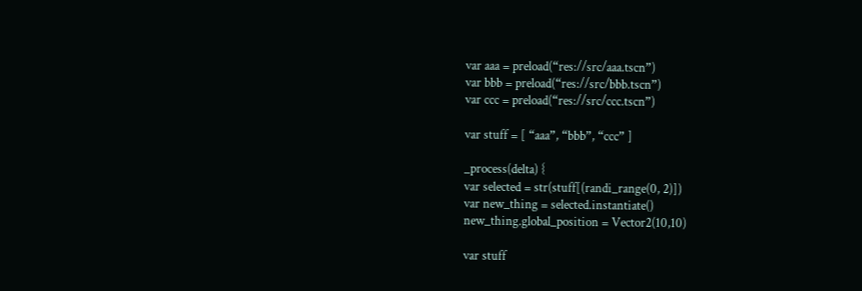var aaa = preload(“res://src/aaa.tscn”)
var bbb = preload(“res://src/bbb.tscn”)
var ccc = preload(“res://src/ccc.tscn”)

var stuff = [ “aaa”, “bbb”, “ccc” ]

_process(delta) {
var selected = str(stuff[(randi_range(0, 2)])
var new_thing = selected.instantiate()
new_thing.global_position = Vector2(10,10)

var stuff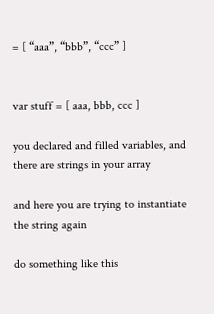= [ “aaa”, “bbb”, “ccc” ]


var stuff = [ aaa, bbb, ccc ]

you declared and filled variables, and there are strings in your array

and here you are trying to instantiate the string again

do something like this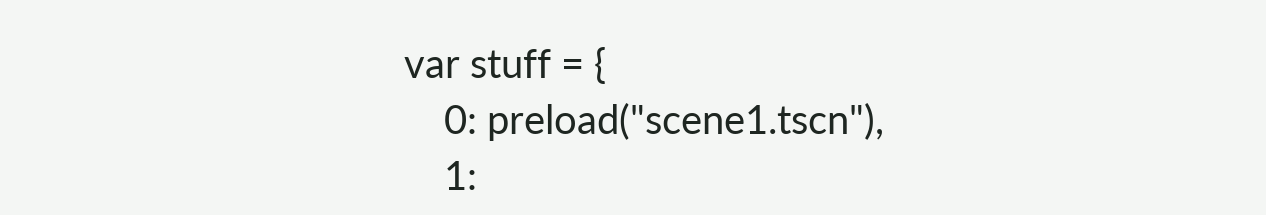var stuff = {
    0: preload("scene1.tscn"),
    1: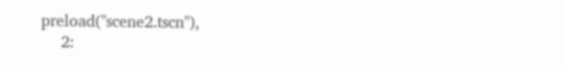preload("scene2.tscn"),
    2: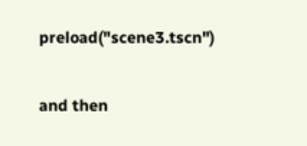preload("scene3.tscn")

and then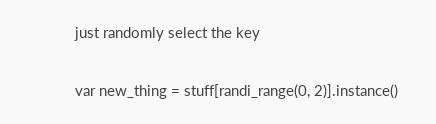just randomly select the key

var new_thing = stuff[randi_range(0, 2)].instance()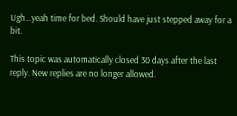Ugh…yeah time for bed. Should have just stepped away for a bit.

This topic was automatically closed 30 days after the last reply. New replies are no longer allowed.